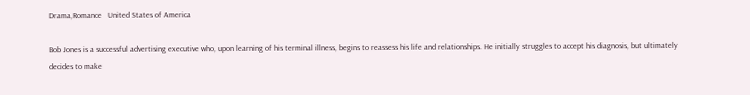Drama,Romance   United States of America

Bob Jones is a successful advertising executive who, upon learning of his terminal illness, begins to reassess his life and relationships. He initially struggles to accept his diagnosis, but ultimately decides to make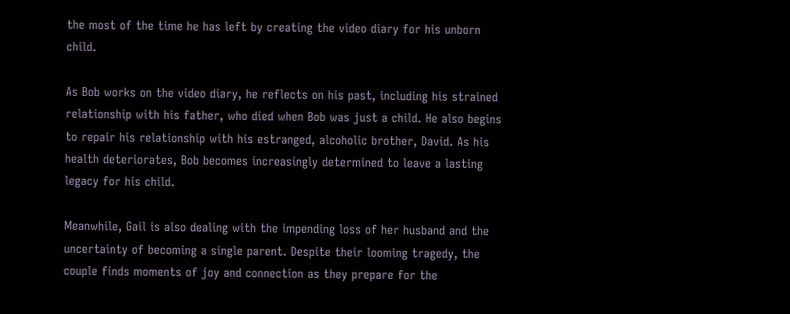the most of the time he has left by creating the video diary for his unborn child.

As Bob works on the video diary, he reflects on his past, including his strained relationship with his father, who died when Bob was just a child. He also begins to repair his relationship with his estranged, alcoholic brother, David. As his health deteriorates, Bob becomes increasingly determined to leave a lasting legacy for his child.

Meanwhile, Gail is also dealing with the impending loss of her husband and the uncertainty of becoming a single parent. Despite their looming tragedy, the couple finds moments of joy and connection as they prepare for the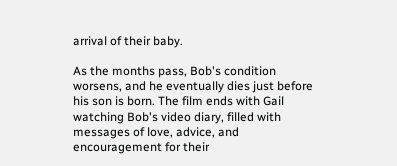arrival of their baby.

As the months pass, Bob's condition worsens, and he eventually dies just before his son is born. The film ends with Gail watching Bob's video diary, filled with messages of love, advice, and encouragement for their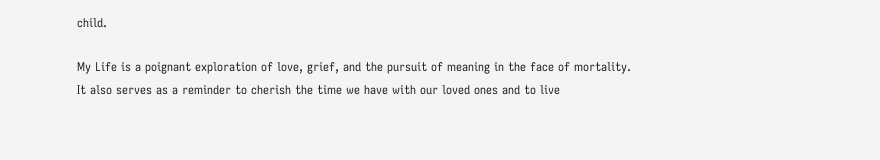child.

My Life is a poignant exploration of love, grief, and the pursuit of meaning in the face of mortality. It also serves as a reminder to cherish the time we have with our loved ones and to live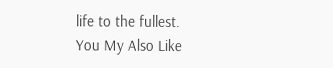life to the fullest.
You My Also Like